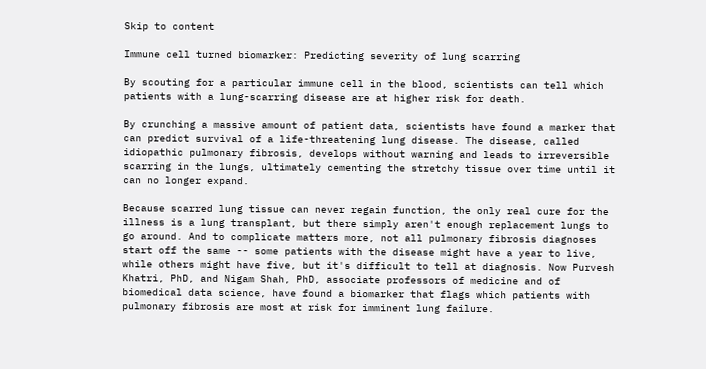Skip to content

Immune cell turned biomarker: Predicting severity of lung scarring

By scouting for a particular immune cell in the blood, scientists can tell which patients with a lung-scarring disease are at higher risk for death.

By crunching a massive amount of patient data, scientists have found a marker that can predict survival of a life-threatening lung disease. The disease, called idiopathic pulmonary fibrosis, develops without warning and leads to irreversible scarring in the lungs, ultimately cementing the stretchy tissue over time until it can no longer expand.

Because scarred lung tissue can never regain function, the only real cure for the illness is a lung transplant, but there simply aren't enough replacement lungs to go around. And to complicate matters more, not all pulmonary fibrosis diagnoses start off the same -- some patients with the disease might have a year to live, while others might have five, but it's difficult to tell at diagnosis. Now Purvesh Khatri, PhD, and Nigam Shah, PhD, associate professors of medicine and of biomedical data science, have found a biomarker that flags which patients with pulmonary fibrosis are most at risk for imminent lung failure.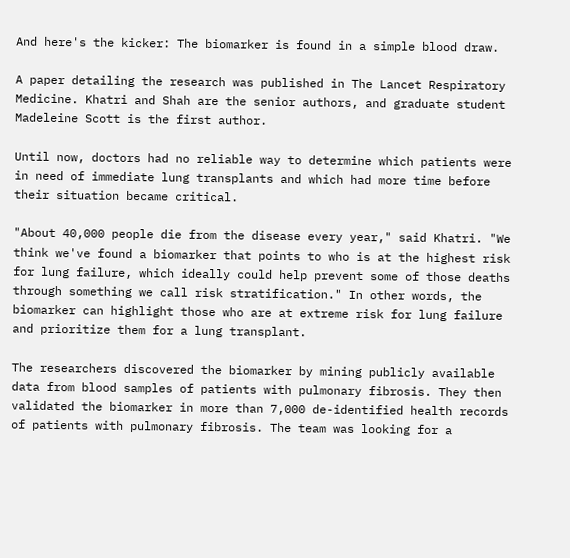And here's the kicker: The biomarker is found in a simple blood draw.

A paper detailing the research was published in The Lancet Respiratory Medicine. Khatri and Shah are the senior authors, and graduate student Madeleine Scott is the first author.

Until now, doctors had no reliable way to determine which patients were in need of immediate lung transplants and which had more time before their situation became critical.

"About 40,000 people die from the disease every year," said Khatri. "We think we've found a biomarker that points to who is at the highest risk for lung failure, which ideally could help prevent some of those deaths through something we call risk stratification." In other words, the biomarker can highlight those who are at extreme risk for lung failure and prioritize them for a lung transplant.

The researchers discovered the biomarker by mining publicly available  data from blood samples of patients with pulmonary fibrosis. They then validated the biomarker in more than 7,000 de-identified health records of patients with pulmonary fibrosis. The team was looking for a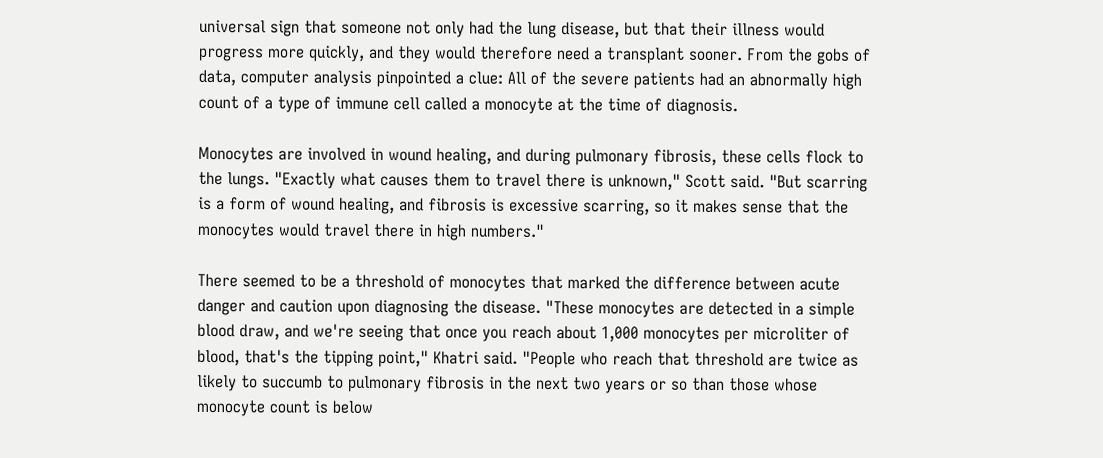universal sign that someone not only had the lung disease, but that their illness would progress more quickly, and they would therefore need a transplant sooner. From the gobs of data, computer analysis pinpointed a clue: All of the severe patients had an abnormally high count of a type of immune cell called a monocyte at the time of diagnosis.

Monocytes are involved in wound healing, and during pulmonary fibrosis, these cells flock to the lungs. "Exactly what causes them to travel there is unknown," Scott said. "But scarring is a form of wound healing, and fibrosis is excessive scarring, so it makes sense that the monocytes would travel there in high numbers."

There seemed to be a threshold of monocytes that marked the difference between acute danger and caution upon diagnosing the disease. "These monocytes are detected in a simple blood draw, and we're seeing that once you reach about 1,000 monocytes per microliter of blood, that's the tipping point," Khatri said. "People who reach that threshold are twice as likely to succumb to pulmonary fibrosis in the next two years or so than those whose monocyte count is below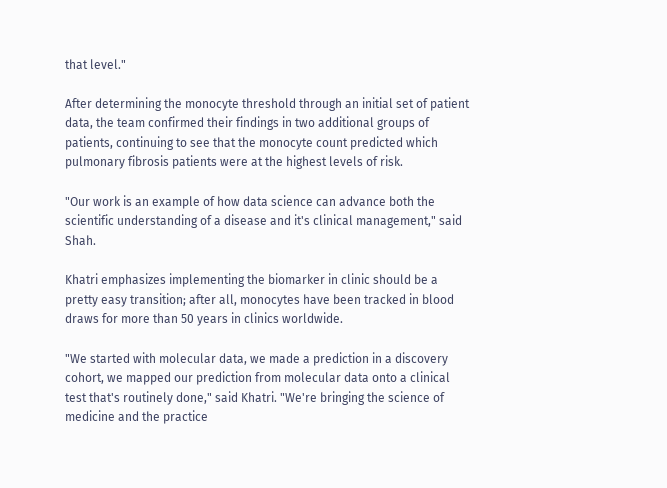that level."

After determining the monocyte threshold through an initial set of patient data, the team confirmed their findings in two additional groups of patients, continuing to see that the monocyte count predicted which pulmonary fibrosis patients were at the highest levels of risk.

"Our work is an example of how data science can advance both the scientific understanding of a disease and it's clinical management," said Shah.

Khatri emphasizes implementing the biomarker in clinic should be a pretty easy transition; after all, monocytes have been tracked in blood draws for more than 50 years in clinics worldwide.

"We started with molecular data, we made a prediction in a discovery cohort, we mapped our prediction from molecular data onto a clinical test that's routinely done," said Khatri. "We're bringing the science of medicine and the practice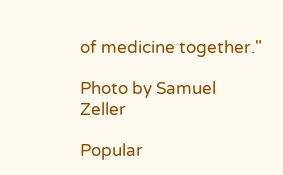of medicine together."

Photo by Samuel Zeller

Popular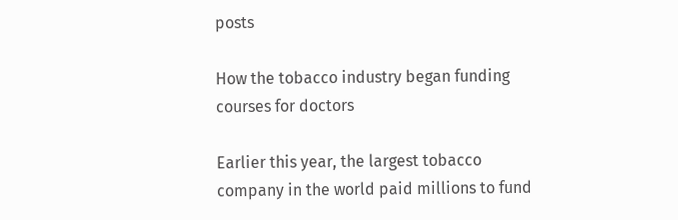posts

How the tobacco industry began funding courses for doctors

Earlier this year, the largest tobacco company in the world paid millions to fund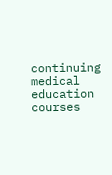continuing medical education courses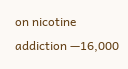on nicotine addiction —16,000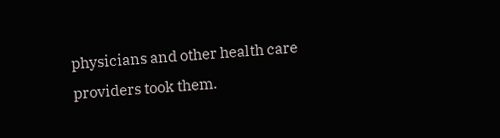physicians and other health care providers took them.